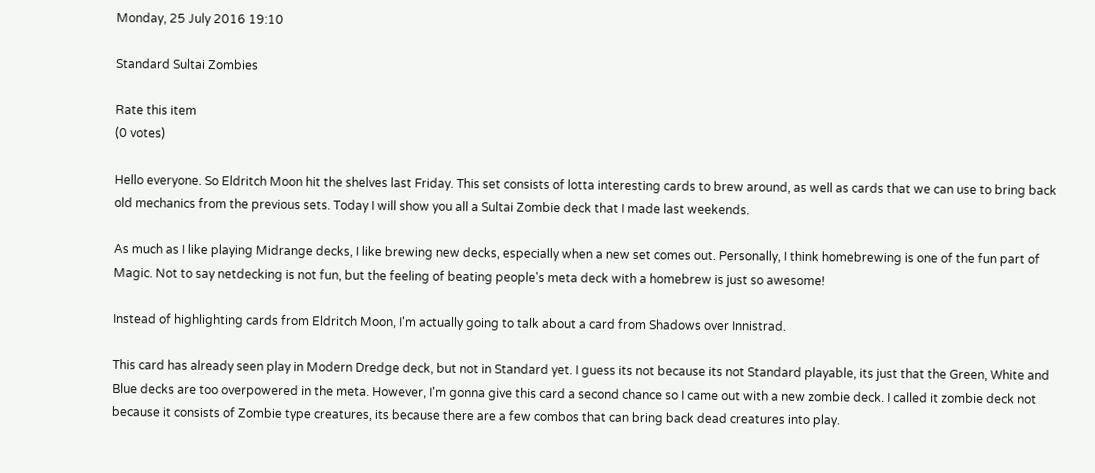Monday, 25 July 2016 19:10

Standard Sultai Zombies

Rate this item
(0 votes)

Hello everyone. So Eldritch Moon hit the shelves last Friday. This set consists of lotta interesting cards to brew around, as well as cards that we can use to bring back old mechanics from the previous sets. Today I will show you all a Sultai Zombie deck that I made last weekends.

As much as I like playing Midrange decks, I like brewing new decks, especially when a new set comes out. Personally, I think homebrewing is one of the fun part of Magic. Not to say netdecking is not fun, but the feeling of beating people's meta deck with a homebrew is just so awesome!

Instead of highlighting cards from Eldritch Moon, I'm actually going to talk about a card from Shadows over Innistrad.

This card has already seen play in Modern Dredge deck, but not in Standard yet. I guess its not because its not Standard playable, its just that the Green, White and Blue decks are too overpowered in the meta. However, I'm gonna give this card a second chance so I came out with a new zombie deck. I called it zombie deck not because it consists of Zombie type creatures, its because there are a few combos that can bring back dead creatures into play.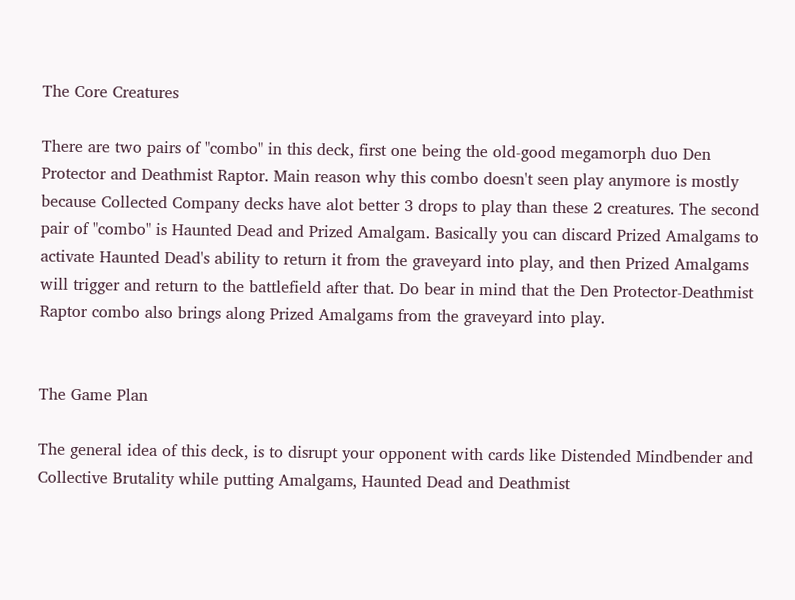The Core Creatures

There are two pairs of "combo" in this deck, first one being the old-good megamorph duo Den Protector and Deathmist Raptor. Main reason why this combo doesn't seen play anymore is mostly because Collected Company decks have alot better 3 drops to play than these 2 creatures. The second pair of "combo" is Haunted Dead and Prized Amalgam. Basically you can discard Prized Amalgams to activate Haunted Dead's ability to return it from the graveyard into play, and then Prized Amalgams will trigger and return to the battlefield after that. Do bear in mind that the Den Protector-Deathmist Raptor combo also brings along Prized Amalgams from the graveyard into play.


The Game Plan

The general idea of this deck, is to disrupt your opponent with cards like Distended Mindbender and Collective Brutality while putting Amalgams, Haunted Dead and Deathmist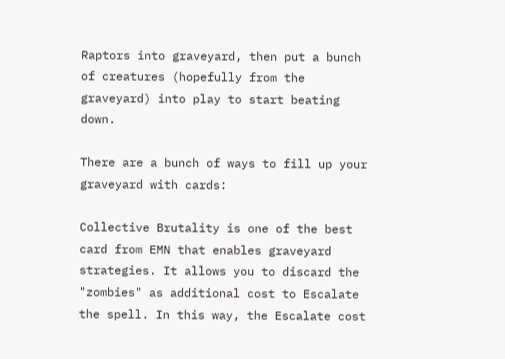Raptors into graveyard, then put a bunch of creatures (hopefully from the graveyard) into play to start beating down.

There are a bunch of ways to fill up your graveyard with cards:

Collective Brutality is one of the best card from EMN that enables graveyard strategies. It allows you to discard the "zombies" as additional cost to Escalate the spell. In this way, the Escalate cost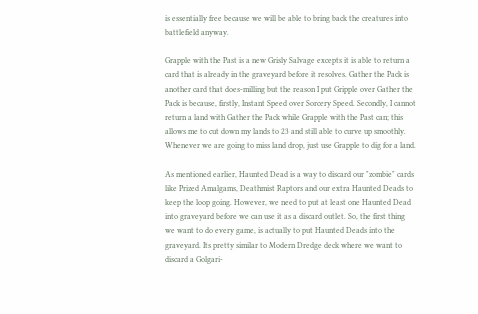is essentially free because we will be able to bring back the creatures into battlefield anyway.

Grapple with the Past is a new Grisly Salvage excepts it is able to return a card that is already in the graveyard before it resolves. Gather the Pack is another card that does-milling but the reason I put Gripple over Gather the Pack is because, firstly, Instant Speed over Sorcery Speed. Secondly, I cannot return a land with Gather the Pack while Grapple with the Past can; this allows me to cut down my lands to 23 and still able to curve up smoothly. Whenever we are going to miss land drop, just use Grapple to dig for a land.

As mentioned earlier, Haunted Dead is a way to discard our "zombie" cards like Prized Amalgams, Deathmist Raptors and our extra Haunted Deads to keep the loop going. However, we need to put at least one Haunted Dead into graveyard before we can use it as a discard outlet. So, the first thing we want to do every game, is actually to put Haunted Deads into the graveyard. Its pretty similar to Modern Dredge deck where we want to discard a Golgari-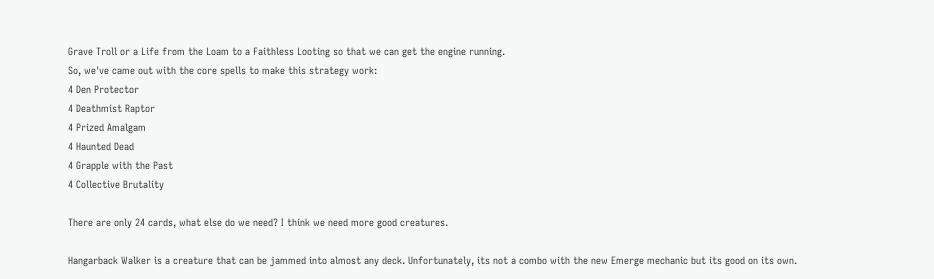Grave Troll or a Life from the Loam to a Faithless Looting so that we can get the engine running.
So, we've came out with the core spells to make this strategy work:
4 Den Protector
4 Deathmist Raptor
4 Prized Amalgam
4 Haunted Dead
4 Grapple with the Past
4 Collective Brutality

There are only 24 cards, what else do we need? I think we need more good creatures.

Hangarback Walker is a creature that can be jammed into almost any deck. Unfortunately, its not a combo with the new Emerge mechanic but its good on its own.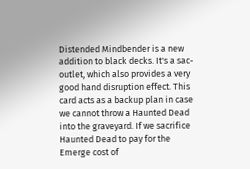Distended Mindbender is a new addition to black decks. It's a sac-outlet, which also provides a very good hand disruption effect. This card acts as a backup plan in case we cannot throw a Haunted Dead into the graveyard. If we sacrifice Haunted Dead to pay for the Emerge cost of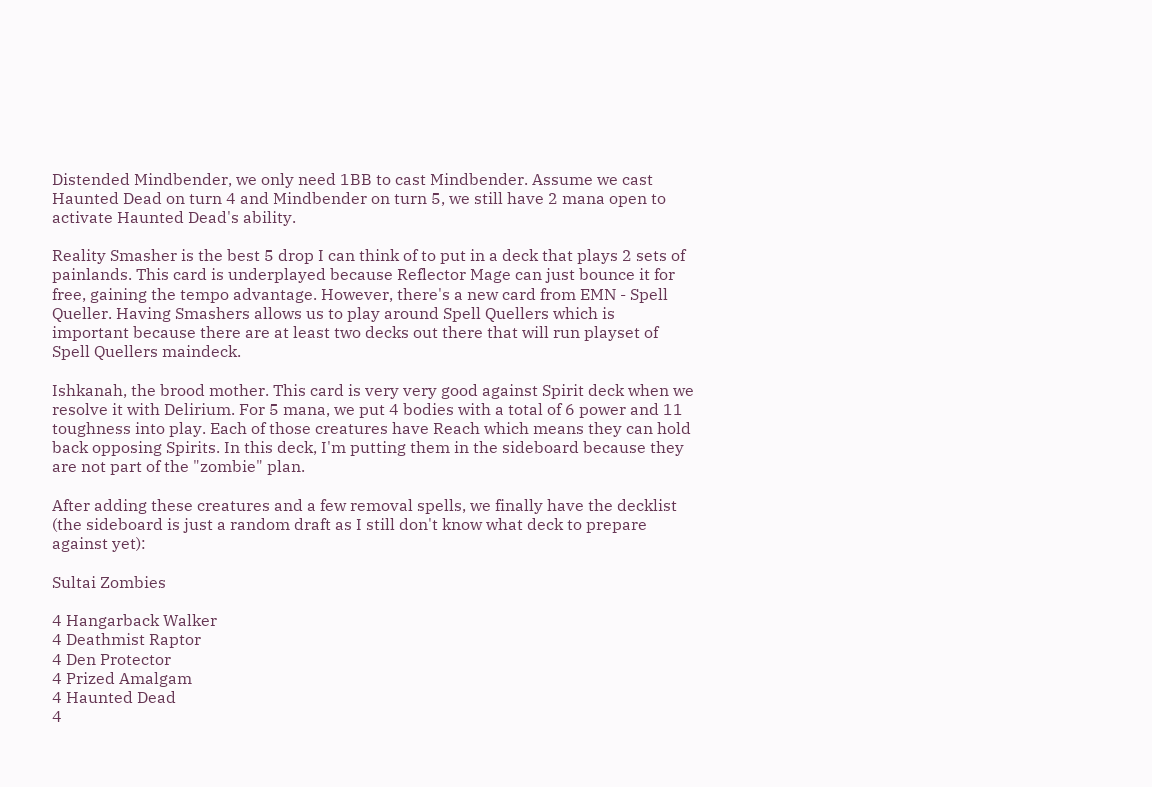Distended Mindbender, we only need 1BB to cast Mindbender. Assume we cast Haunted Dead on turn 4 and Mindbender on turn 5, we still have 2 mana open to activate Haunted Dead's ability.

Reality Smasher is the best 5 drop I can think of to put in a deck that plays 2 sets of painlands. This card is underplayed because Reflector Mage can just bounce it for free, gaining the tempo advantage. However, there's a new card from EMN - Spell Queller. Having Smashers allows us to play around Spell Quellers which is important because there are at least two decks out there that will run playset of Spell Quellers maindeck.

Ishkanah, the brood mother. This card is very very good against Spirit deck when we resolve it with Delirium. For 5 mana, we put 4 bodies with a total of 6 power and 11 toughness into play. Each of those creatures have Reach which means they can hold back opposing Spirits. In this deck, I'm putting them in the sideboard because they are not part of the "zombie" plan.

After adding these creatures and a few removal spells, we finally have the decklist (the sideboard is just a random draft as I still don't know what deck to prepare against yet):

Sultai Zombies

4 Hangarback Walker
4 Deathmist Raptor
4 Den Protector
4 Prized Amalgam
4 Haunted Dead
4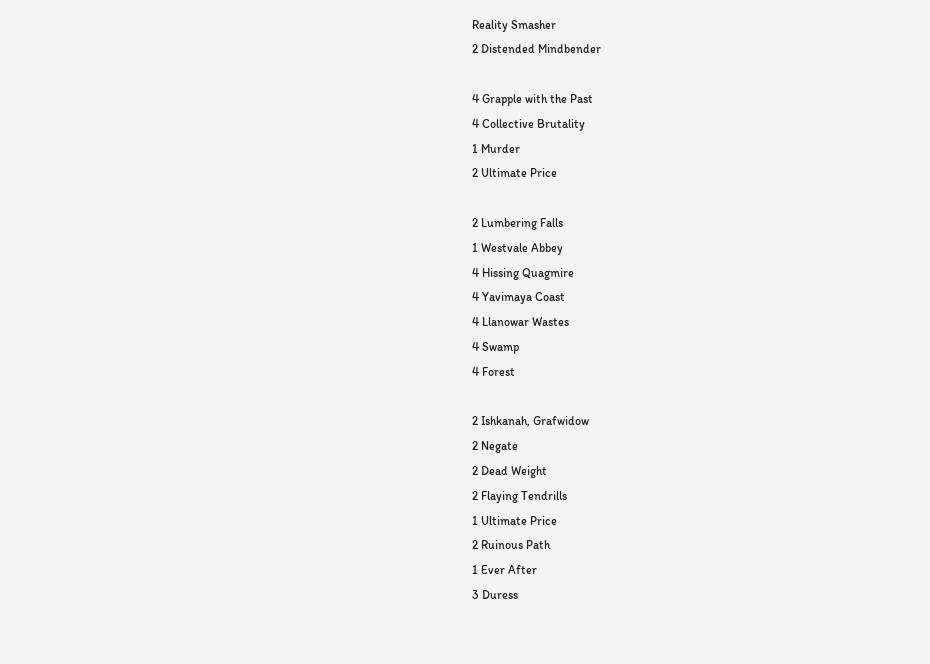Reality Smasher
2 Distended Mindbender

4 Grapple with the Past
4 Collective Brutality
1 Murder
2 Ultimate Price

2 Lumbering Falls
1 Westvale Abbey
4 Hissing Quagmire
4 Yavimaya Coast
4 Llanowar Wastes
4 Swamp
4 Forest

2 Ishkanah, Grafwidow
2 Negate
2 Dead Weight
2 Flaying Tendrills
1 Ultimate Price
2 Ruinous Path
1 Ever After
3 Duress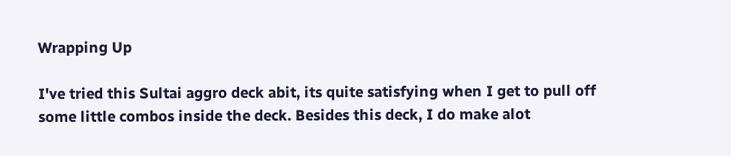Wrapping Up

I've tried this Sultai aggro deck abit, its quite satisfying when I get to pull off some little combos inside the deck. Besides this deck, I do make alot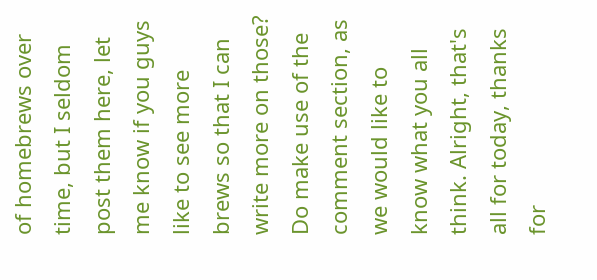of homebrews over time, but I seldom post them here, let me know if you guys like to see more brews so that I can write more on those? Do make use of the comment section, as we would like to know what you all think. Alright, that's all for today, thanks for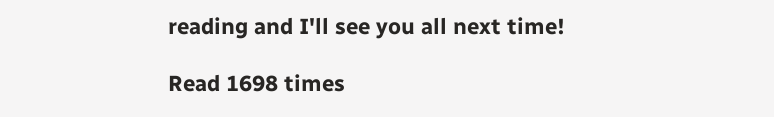reading and I'll see you all next time!

Read 1698 times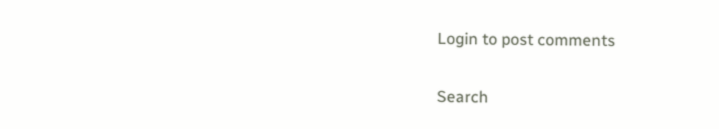Login to post comments

Search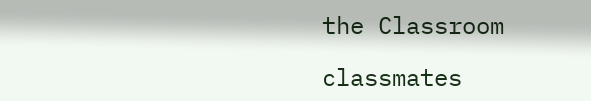the Classroom

classmates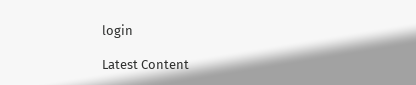login

Latest Content